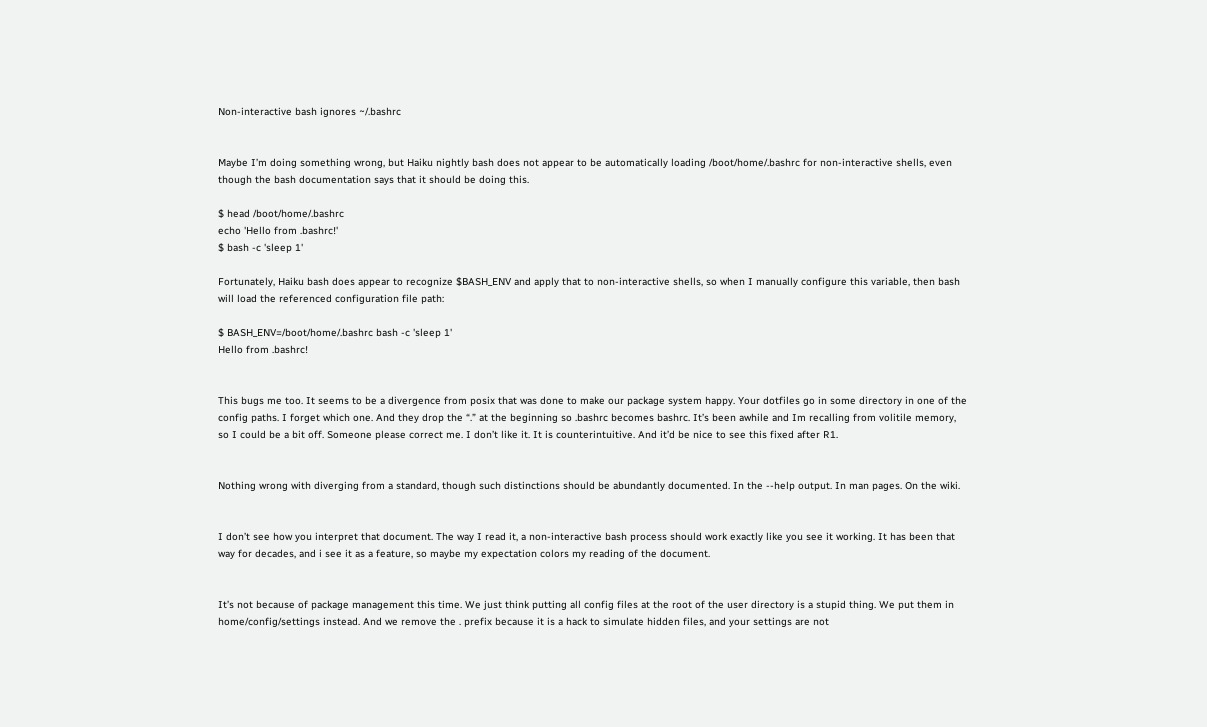Non-interactive bash ignores ~/.bashrc


Maybe I’m doing something wrong, but Haiku nightly bash does not appear to be automatically loading /boot/home/.bashrc for non-interactive shells, even though the bash documentation says that it should be doing this.

$ head /boot/home/.bashrc
echo 'Hello from .bashrc!'
$ bash -c 'sleep 1'

Fortunately, Haiku bash does appear to recognize $BASH_ENV and apply that to non-interactive shells, so when I manually configure this variable, then bash will load the referenced configuration file path:

$ BASH_ENV=/boot/home/.bashrc bash -c 'sleep 1'
Hello from .bashrc!


This bugs me too. It seems to be a divergence from posix that was done to make our package system happy. Your dotfiles go in some directory in one of the config paths. I forget which one. And they drop the “.” at the beginning so .bashrc becomes bashrc. It’s been awhile and Im recalling from volitile memory, so I could be a bit off. Someone please correct me. I don’t like it. It is counterintuitive. And it’d be nice to see this fixed after R1.


Nothing wrong with diverging from a standard, though such distinctions should be abundantly documented. In the --help output. In man pages. On the wiki.


I don’t see how you interpret that document. The way I read it, a non-interactive bash process should work exactly like you see it working. It has been that way for decades, and i see it as a feature, so maybe my expectation colors my reading of the document.


It’s not because of package management this time. We just think putting all config files at the root of the user directory is a stupid thing. We put them in home/config/settings instead. And we remove the . prefix because it is a hack to simulate hidden files, and your settings are not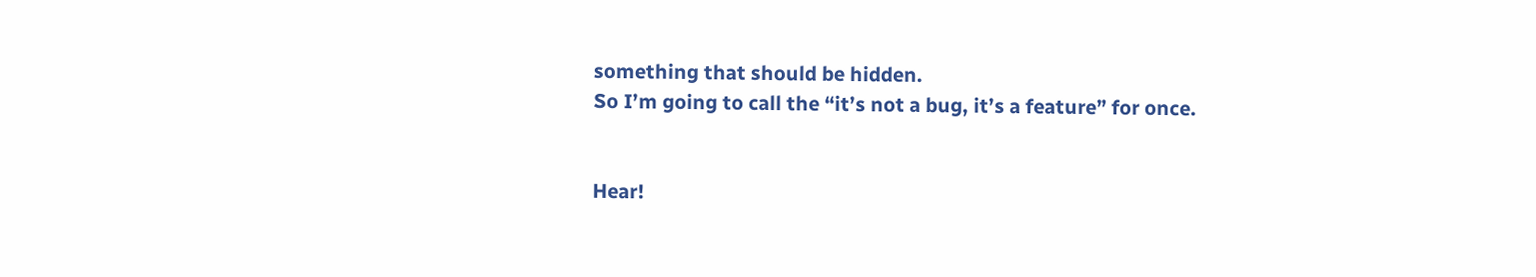something that should be hidden.
So I’m going to call the “it’s not a bug, it’s a feature” for once.


Hear!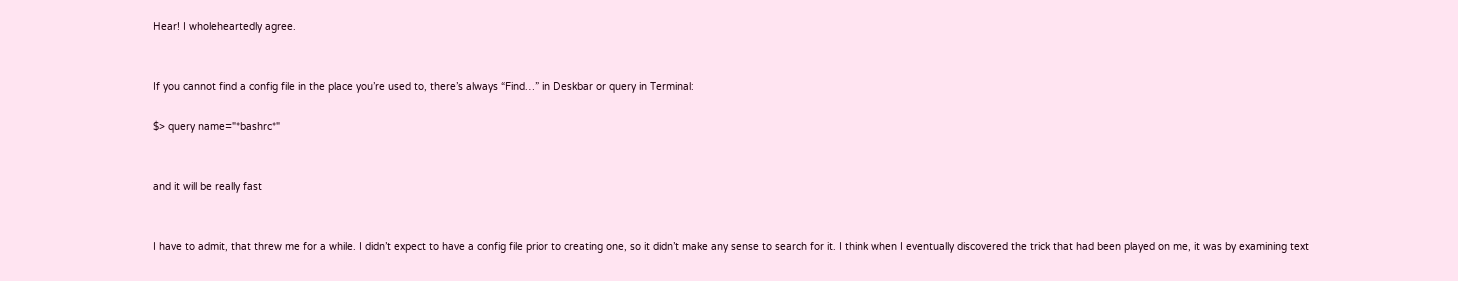Hear! I wholeheartedly agree.


If you cannot find a config file in the place you’re used to, there’s always “Find…” in Deskbar or query in Terminal:

$> query name="*bashrc*"


and it will be really fast


I have to admit, that threw me for a while. I didn’t expect to have a config file prior to creating one, so it didn’t make any sense to search for it. I think when I eventually discovered the trick that had been played on me, it was by examining text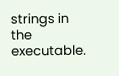strings in the executable.